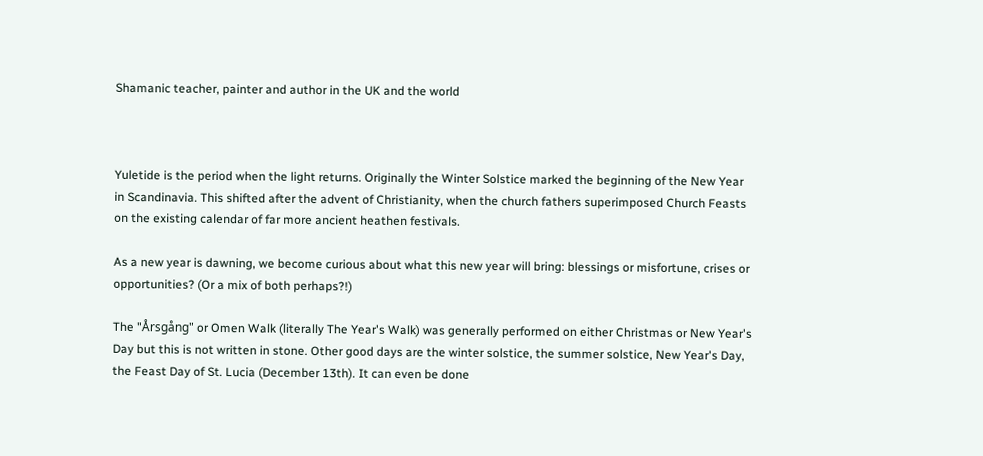Shamanic teacher, painter and author in the UK and the world



Yuletide is the period when the light returns. Originally the Winter Solstice marked the beginning of the New Year in Scandinavia. This shifted after the advent of Christianity, when the church fathers superimposed Church Feasts on the existing calendar of far more ancient heathen festivals.

As a new year is dawning, we become curious about what this new year will bring: blessings or misfortune, crises or opportunities? (Or a mix of both perhaps?!)

The "Årsgång" or Omen Walk (literally The Year's Walk) was generally performed on either Christmas or New Year's Day but this is not written in stone. Other good days are the winter solstice, the summer solstice, New Year's Day, the Feast Day of St. Lucia (December 13th). It can even be done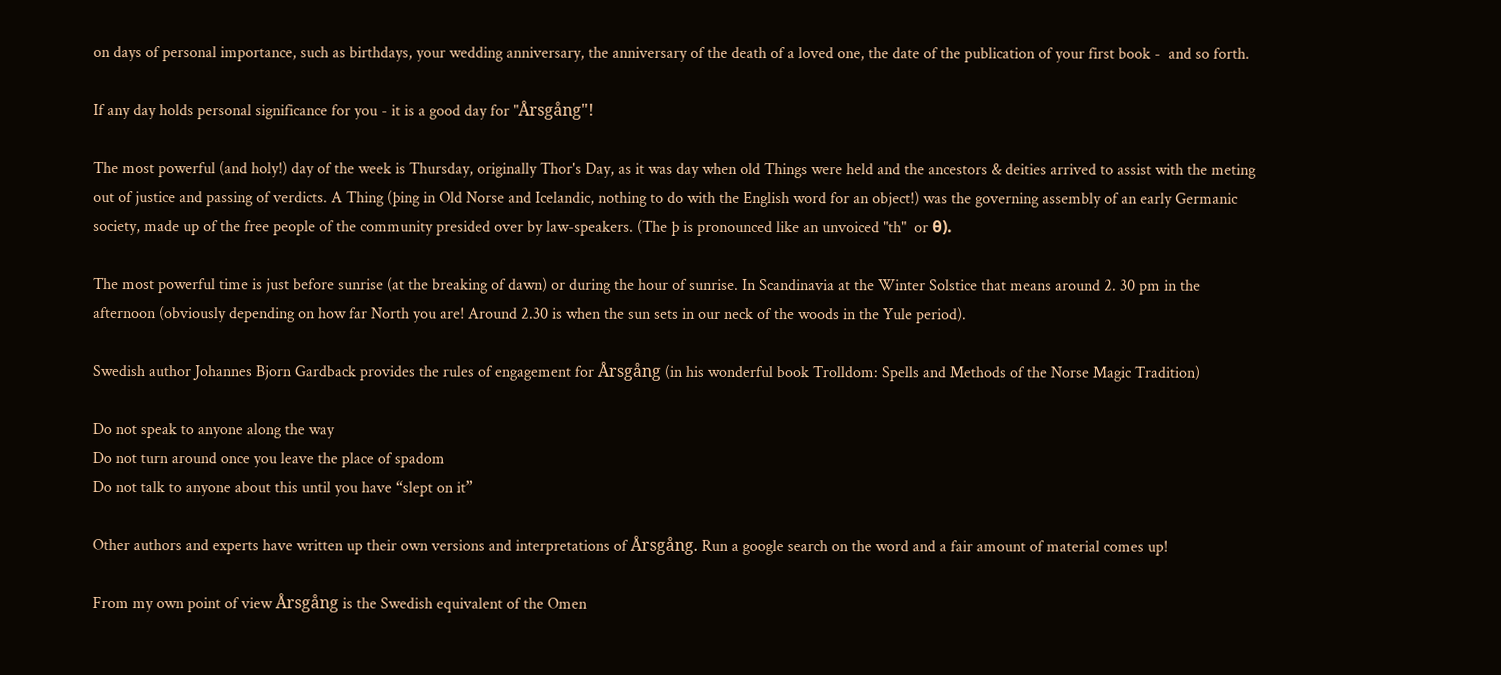on days of personal importance, such as birthdays, your wedding anniversary, the anniversary of the death of a loved one, the date of the publication of your first book -  and so forth.

If any day holds personal significance for you - it is a good day for "Årsgång"!

The most powerful (and holy!) day of the week is Thursday, originally Thor's Day, as it was day when old Things were held and the ancestors & deities arrived to assist with the meting out of justice and passing of verdicts. A Thing (þing in Old Norse and Icelandic, nothing to do with the English word for an object!) was the governing assembly of an early Germanic society, made up of the free people of the community presided over by law-speakers. (The þ is pronounced like an unvoiced "th"  or θ).

The most powerful time is just before sunrise (at the breaking of dawn) or during the hour of sunrise. In Scandinavia at the Winter Solstice that means around 2. 30 pm in the afternoon (obviously depending on how far North you are! Around 2.30 is when the sun sets in our neck of the woods in the Yule period).

Swedish author Johannes Bjorn Gardback provides the rules of engagement for Årsgång (in his wonderful book Trolldom: Spells and Methods of the Norse Magic Tradition)

Do not speak to anyone along the way
Do not turn around once you leave the place of spadom
Do not talk to anyone about this until you have “slept on it”

Other authors and experts have written up their own versions and interpretations of Årsgång. Run a google search on the word and a fair amount of material comes up!

From my own point of view Årsgång is the Swedish equivalent of the Omen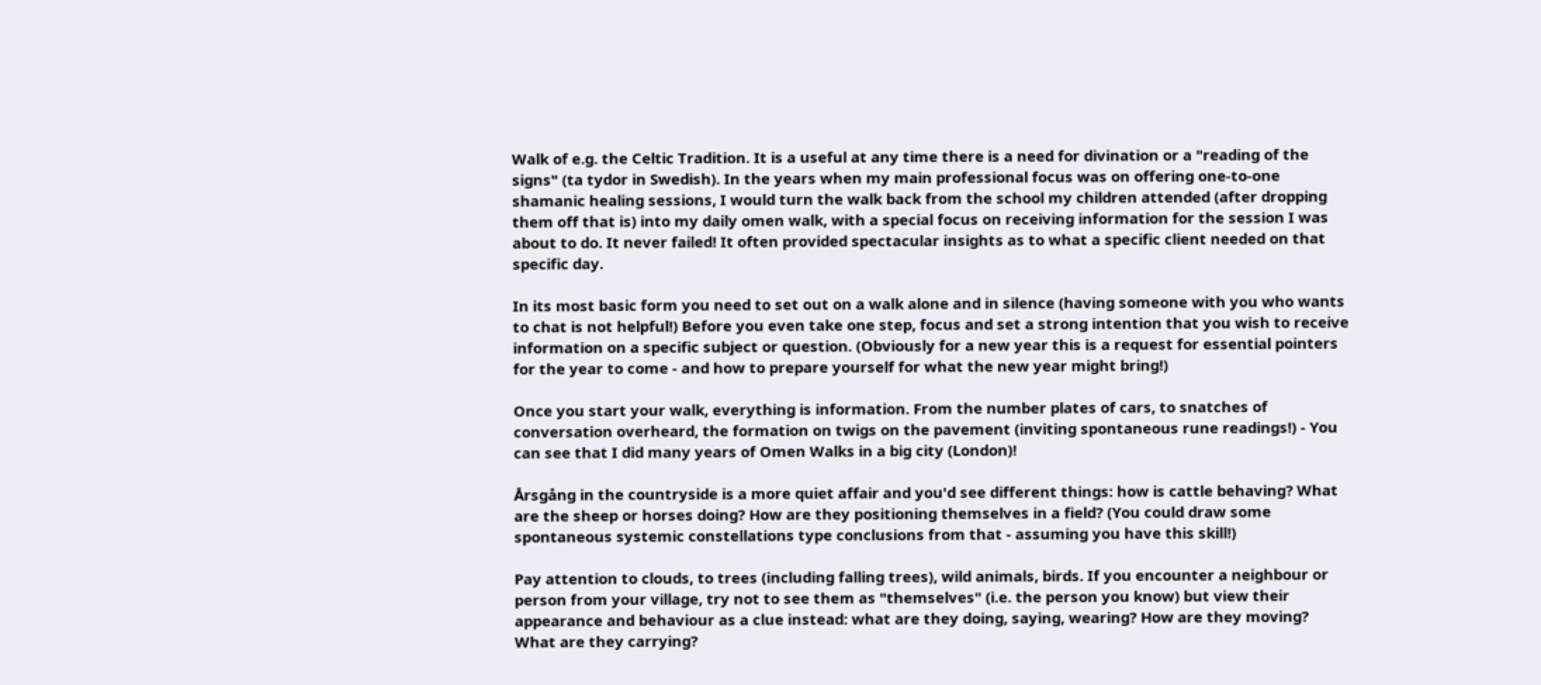Walk of e.g. the Celtic Tradition. It is a useful at any time there is a need for divination or a "reading of the signs" (ta tydor in Swedish). In the years when my main professional focus was on offering one-to-one shamanic healing sessions, I would turn the walk back from the school my children attended (after dropping them off that is) into my daily omen walk, with a special focus on receiving information for the session I was about to do. It never failed! It often provided spectacular insights as to what a specific client needed on that specific day.

In its most basic form you need to set out on a walk alone and in silence (having someone with you who wants to chat is not helpful!) Before you even take one step, focus and set a strong intention that you wish to receive information on a specific subject or question. (Obviously for a new year this is a request for essential pointers for the year to come - and how to prepare yourself for what the new year might bring!)

Once you start your walk, everything is information. From the number plates of cars, to snatches of conversation overheard, the formation on twigs on the pavement (inviting spontaneous rune readings!) - You can see that I did many years of Omen Walks in a big city (London)!

Årsgång in the countryside is a more quiet affair and you'd see different things: how is cattle behaving? What are the sheep or horses doing? How are they positioning themselves in a field? (You could draw some spontaneous systemic constellations type conclusions from that - assuming you have this skill!)

Pay attention to clouds, to trees (including falling trees), wild animals, birds. If you encounter a neighbour or person from your village, try not to see them as "themselves" (i.e. the person you know) but view their appearance and behaviour as a clue instead: what are they doing, saying, wearing? How are they moving? What are they carrying?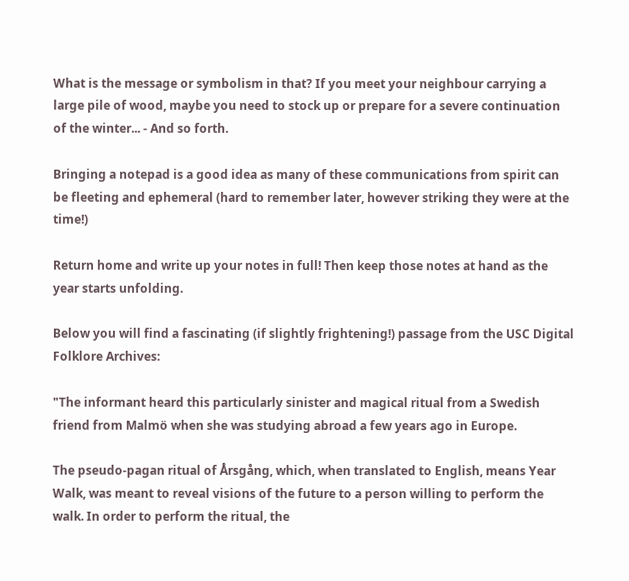What is the message or symbolism in that? If you meet your neighbour carrying a large pile of wood, maybe you need to stock up or prepare for a severe continuation of the winter... - And so forth.

Bringing a notepad is a good idea as many of these communications from spirit can be fleeting and ephemeral (hard to remember later, however striking they were at the time!)

Return home and write up your notes in full! Then keep those notes at hand as the year starts unfolding.

Below you will find a fascinating (if slightly frightening!) passage from the USC Digital Folklore Archives:

"The informant heard this particularly sinister and magical ritual from a Swedish friend from Malmö when she was studying abroad a few years ago in Europe.

The pseudo-pagan ritual of Årsgång, which, when translated to English, means Year Walk, was meant to reveal visions of the future to a person willing to perform the walk. In order to perform the ritual, the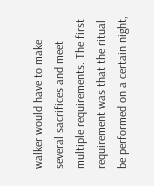walker would have to make several sacrifices and meet multiple requirements. The first requirement was that the ritual be performed on a certain night,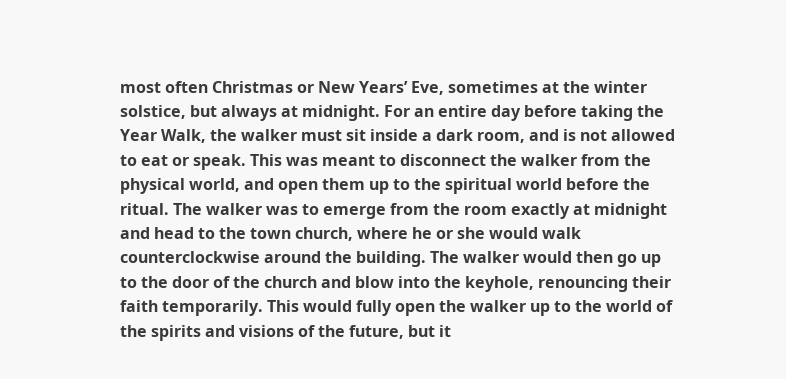most often Christmas or New Years’ Eve, sometimes at the winter solstice, but always at midnight. For an entire day before taking the Year Walk, the walker must sit inside a dark room, and is not allowed to eat or speak. This was meant to disconnect the walker from the physical world, and open them up to the spiritual world before the ritual. The walker was to emerge from the room exactly at midnight and head to the town church, where he or she would walk counterclockwise around the building. The walker would then go up to the door of the church and blow into the keyhole, renouncing their faith temporarily. This would fully open the walker up to the world of the spirits and visions of the future, but it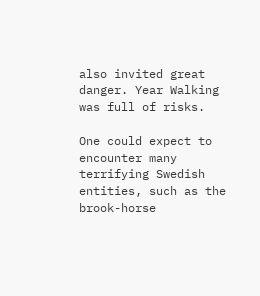also invited great danger. Year Walking was full of risks.

One could expect to encounter many terrifying Swedish entities, such as the brook-horse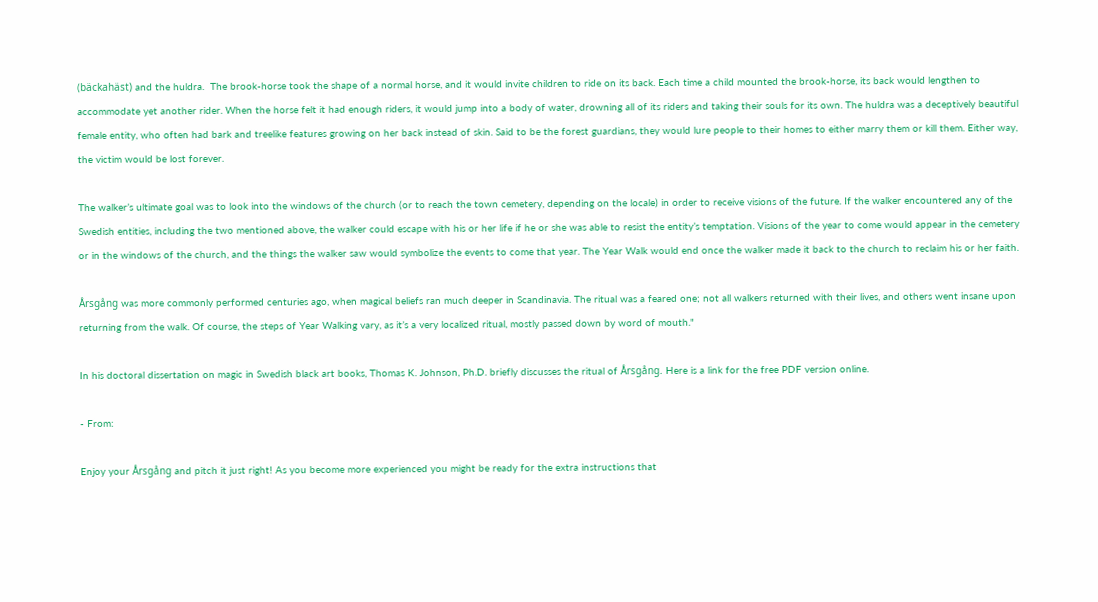(bäckahäst) and the huldra.  The brook-horse took the shape of a normal horse, and it would invite children to ride on its back. Each time a child mounted the brook-horse, its back would lengthen to accommodate yet another rider. When the horse felt it had enough riders, it would jump into a body of water, drowning all of its riders and taking their souls for its own. The huldra was a deceptively beautiful female entity, who often had bark and treelike features growing on her back instead of skin. Said to be the forest guardians, they would lure people to their homes to either marry them or kill them. Either way, the victim would be lost forever.

The walker’s ultimate goal was to look into the windows of the church (or to reach the town cemetery, depending on the locale) in order to receive visions of the future. If the walker encountered any of the Swedish entities, including the two mentioned above, the walker could escape with his or her life if he or she was able to resist the entity’s temptation. Visions of the year to come would appear in the cemetery or in the windows of the church, and the things the walker saw would symbolize the events to come that year. The Year Walk would end once the walker made it back to the church to reclaim his or her faith.

Årsgång was more commonly performed centuries ago, when magical beliefs ran much deeper in Scandinavia. The ritual was a feared one; not all walkers returned with their lives, and others went insane upon returning from the walk. Of course, the steps of Year Walking vary, as it’s a very localized ritual, mostly passed down by word of mouth."

In his doctoral dissertation on magic in Swedish black art books, Thomas K. Johnson, Ph.D. briefly discusses the ritual of Årsgång. Here is a link for the free PDF version online.

- From:

Enjoy your Årsgång and pitch it just right! As you become more experienced you might be ready for the extra instructions that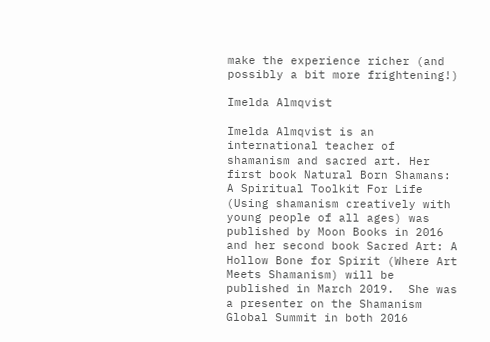make the experience richer (and possibly a bit more frightening!)

Imelda Almqvist

Imelda Almqvist is an international teacher of shamanism and sacred art. Her first book Natural Born Shamans: A Spiritual Toolkit For Life (Using shamanism creatively with young people of all ages) was published by Moon Books in 2016 and her second book Sacred Art: A Hollow Bone for Spirit (Where Art Meets Shamanism) will be published in March 2019.  She was a presenter on the Shamanism Global Summit in both 2016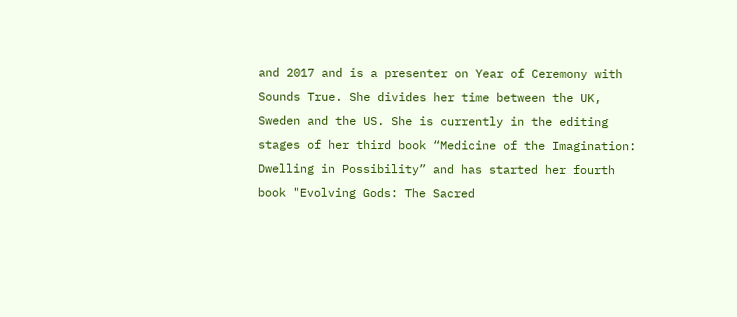and 2017 and is a presenter on Year of Ceremony with Sounds True. She divides her time between the UK, Sweden and the US. She is currently in the editing stages of her third book “Medicine of the Imagination: Dwelling in Possibility” and has started her fourth book "Evolving Gods: The Sacred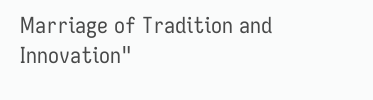Marriage of Tradition and Innovation"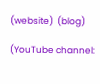(website)  (blog)

(YouTube channel: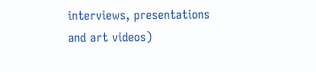interviews, presentations and art videos)